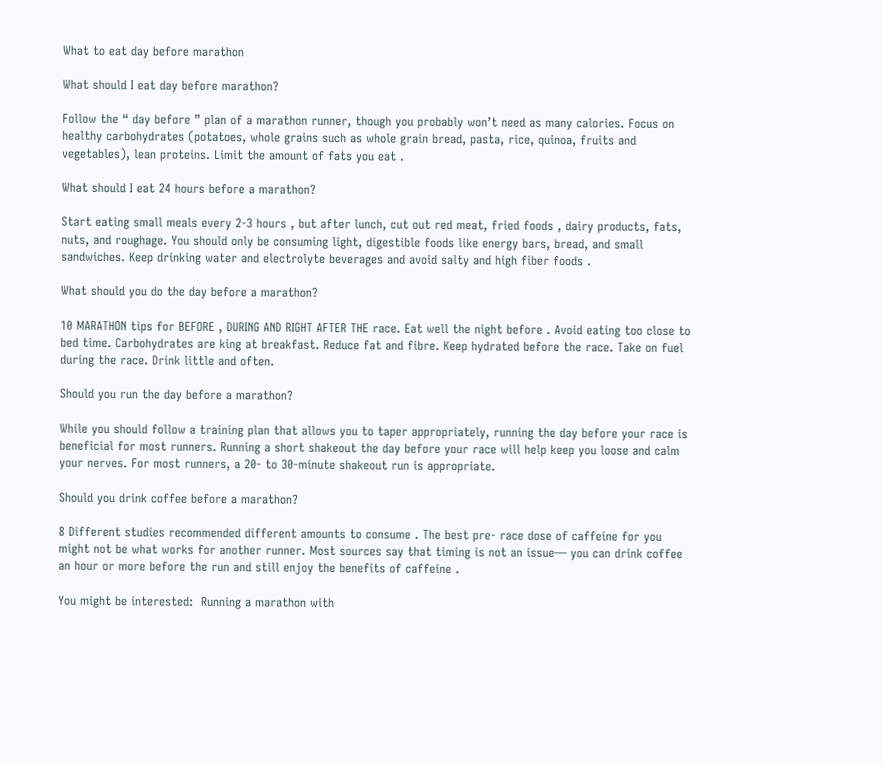What to eat day before marathon

What should I eat day before marathon?

Follow the “ day before ” plan of a marathon runner, though you probably won’t need as many calories. Focus on healthy carbohydrates (potatoes, whole grains such as whole grain bread, pasta, rice, quinoa, fruits and vegetables), lean proteins. Limit the amount of fats you eat .

What should I eat 24 hours before a marathon?

Start eating small meals every 2-3 hours , but after lunch, cut out red meat, fried foods , dairy products, fats, nuts, and roughage. You should only be consuming light, digestible foods like energy bars, bread, and small sandwiches. Keep drinking water and electrolyte beverages and avoid salty and high fiber foods .

What should you do the day before a marathon?

10 MARATHON tips for BEFORE , DURING AND RIGHT AFTER THE race. Eat well the night before . Avoid eating too close to bed time. Carbohydrates are king at breakfast. Reduce fat and fibre. Keep hydrated before the race. Take on fuel during the race. Drink little and often.

Should you run the day before a marathon?

While you should follow a training plan that allows you to taper appropriately, running the day before your race is beneficial for most runners. Running a short shakeout the day before your race will help keep you loose and calm your nerves. For most runners, a 20- to 30-minute shakeout run is appropriate.

Should you drink coffee before a marathon?

8 Different studies recommended different amounts to consume . The best pre- race dose of caffeine for you might not be what works for another runner. Most sources say that timing is not an issue— you can drink coffee an hour or more before the run and still enjoy the benefits of caffeine .

You might be interested:  Running a marathon with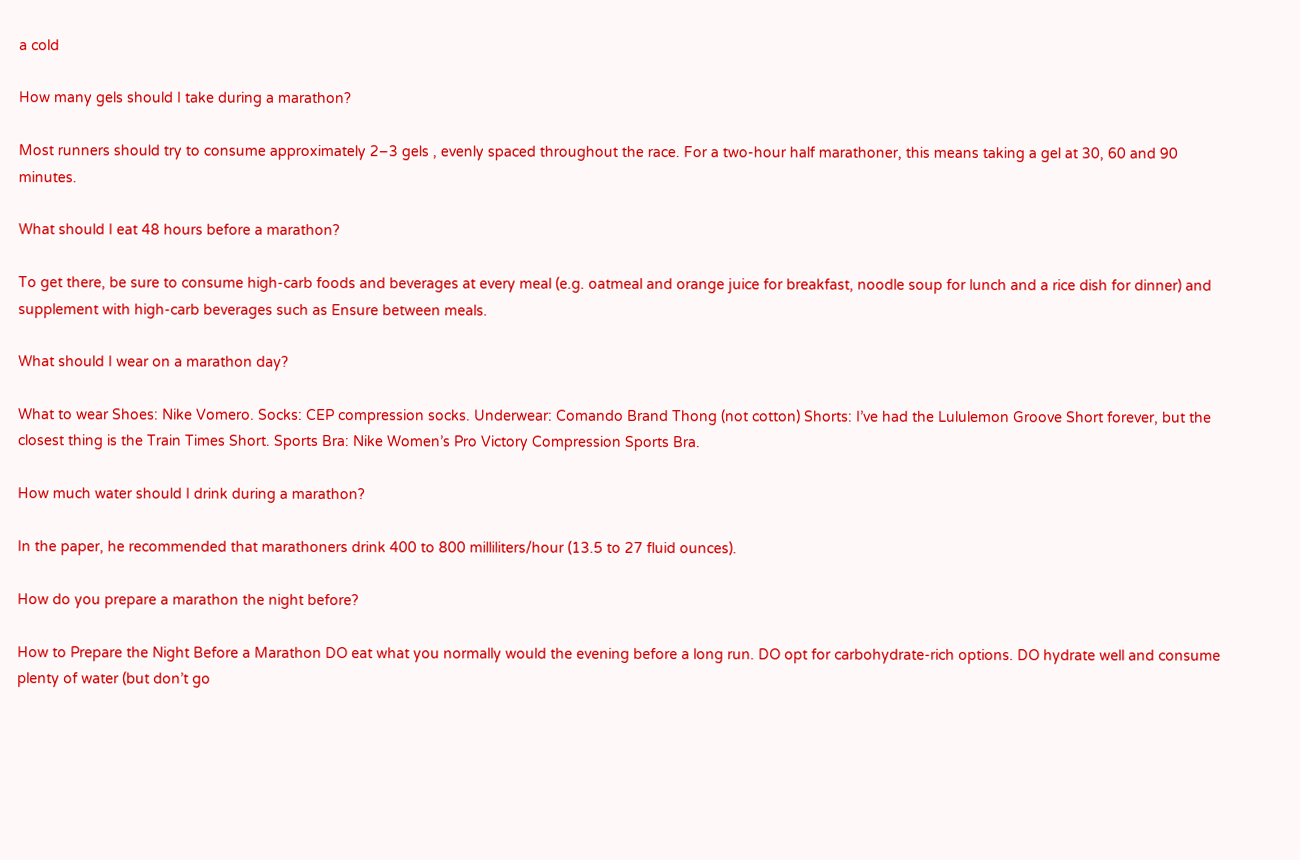a cold

How many gels should I take during a marathon?

Most runners should try to consume approximately 2–3 gels , evenly spaced throughout the race. For a two-hour half marathoner, this means taking a gel at 30, 60 and 90 minutes.

What should I eat 48 hours before a marathon?

To get there, be sure to consume high-carb foods and beverages at every meal (e.g. oatmeal and orange juice for breakfast, noodle soup for lunch and a rice dish for dinner) and supplement with high-carb beverages such as Ensure between meals.

What should I wear on a marathon day?

What to wear Shoes: Nike Vomero. Socks: CEP compression socks. Underwear: Comando Brand Thong (not cotton) Shorts: I’ve had the Lululemon Groove Short forever, but the closest thing is the Train Times Short. Sports Bra: Nike Women’s Pro Victory Compression Sports Bra.

How much water should I drink during a marathon?

In the paper, he recommended that marathoners drink 400 to 800 milliliters/hour (13.5 to 27 fluid ounces).

How do you prepare a marathon the night before?

How to Prepare the Night Before a Marathon DO eat what you normally would the evening before a long run. DO opt for carbohydrate-rich options. DO hydrate well and consume plenty of water (but don’t go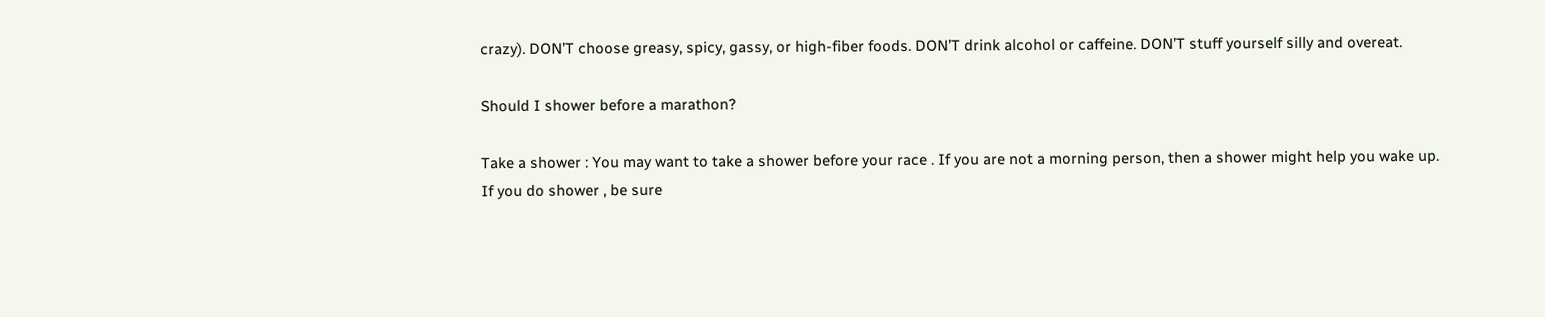crazy). DON’T choose greasy, spicy, gassy, or high-fiber foods. DON’T drink alcohol or caffeine. DON’T stuff yourself silly and overeat.

Should I shower before a marathon?

Take a shower : You may want to take a shower before your race . If you are not a morning person, then a shower might help you wake up. If you do shower , be sure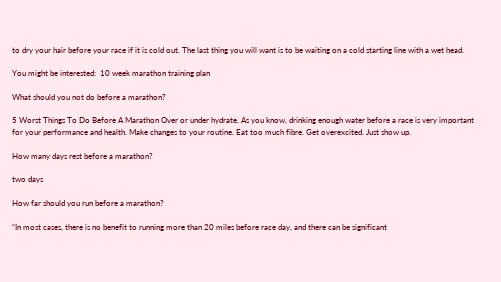to dry your hair before your race if it is cold out. The last thing you will want is to be waiting on a cold starting line with a wet head.

You might be interested:  10 week marathon training plan

What should you not do before a marathon?

5 Worst Things To Do Before A Marathon Over or under hydrate. As you know, drinking enough water before a race is very important for your performance and health. Make changes to your routine. Eat too much fibre. Get overexcited. Just show up.

How many days rest before a marathon?

two days

How far should you run before a marathon?

“In most cases, there is no benefit to running more than 20 miles before race day, and there can be significant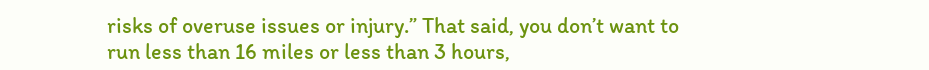risks of overuse issues or injury.” That said, you don’t want to run less than 16 miles or less than 3 hours,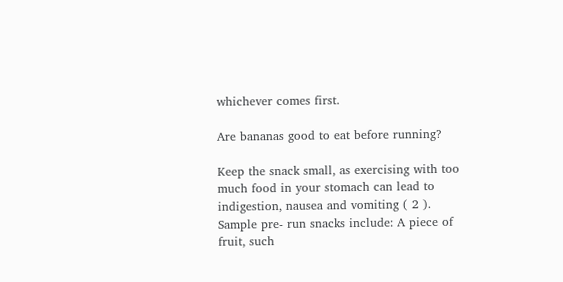whichever comes first.

Are bananas good to eat before running?

Keep the snack small, as exercising with too much food in your stomach can lead to indigestion, nausea and vomiting ( 2 ). Sample pre- run snacks include: A piece of fruit, such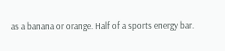as a banana or orange. Half of a sports energy bar.